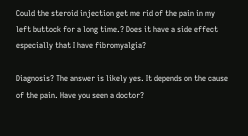Could the steroid injection get me rid of the pain in my left buttock for a long time.? Does it have a side effect especially that I have fibromyalgia?

Diagnosis? The answer is likely yes. It depends on the cause of the pain. Have you seen a doctor?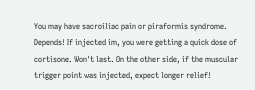You may have sacroiliac pain or piraformis syndrome.
Depends! If injected im, you were getting a quick dose of cortisone. Won't last. On the other side, if the muscular trigger point was injected, expect longer relief!